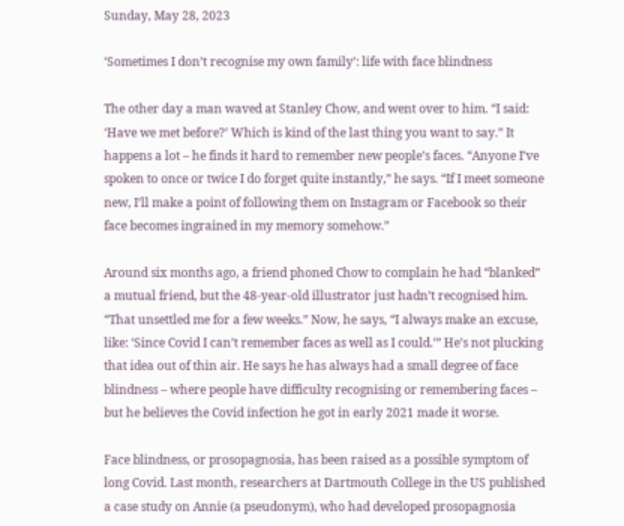Sunday, May 28, 2023

‘Sometimes I don’t recognise my own family’: life with face blindness

The other day a man waved at Stanley Chow, and went over to him. “I said: ‘Have we met before?’ Which is kind of the last thing you want to say.” It happens a lot – he finds it hard to remember new people’s faces. “Anyone I’ve spoken to once or twice I do forget quite instantly,” he says. “If I meet someone new, I’ll make a point of following them on Instagram or Facebook so their face becomes ingrained in my memory somehow.”

Around six months ago, a friend phoned Chow to complain he had “blanked” a mutual friend, but the 48-year-old illustrator just hadn’t recognised him. “That unsettled me for a few weeks.” Now, he says, “I always make an excuse, like: ‘Since Covid I can’t remember faces as well as I could.’” He’s not plucking that idea out of thin air. He says he has always had a small degree of face blindness – where people have difficulty recognising or remembering faces – but he believes the Covid infection he got in early 2021 made it worse.

Face blindness, or prosopagnosia, has been raised as a possible symptom of long Covid. Last month, researchers at Dartmouth College in the US published a case study on Annie (a pseudonym), who had developed prosopagnosia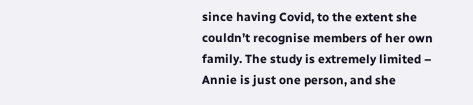since having Covid, to the extent she couldn’t recognise members of her own family. The study is extremely limited – Annie is just one person, and she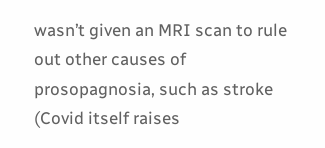wasn’t given an MRI scan to rule out other causes of prosopagnosia, such as stroke (Covid itself raises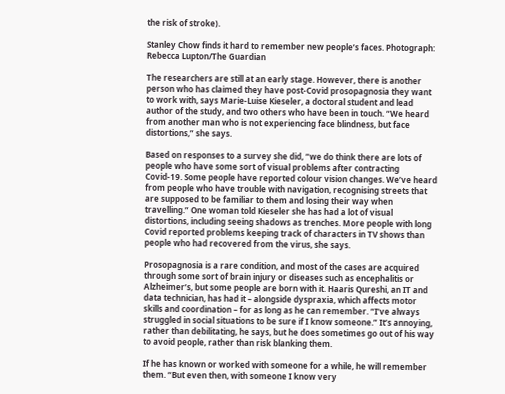the risk of stroke).

Stanley Chow finds it hard to remember new people’s faces. Photograph: Rebecca Lupton/The Guardian

The researchers are still at an early stage. However, there is another person who has claimed they have post-Covid prosopagnosia they want to work with, says Marie-Luise Kieseler, a doctoral student and lead author of the study, and two others who have been in touch. “We heard from another man who is not experiencing face blindness, but face distortions,” she says.

Based on responses to a survey she did, “we do think there are lots of people who have some sort of visual problems after contracting Covid-19. Some people have reported colour vision changes. We’ve heard from people who have trouble with navigation, recognising streets that are supposed to be familiar to them and losing their way when travelling.” One woman told Kieseler she has had a lot of visual distortions, including seeing shadows as trenches. More people with long Covid reported problems keeping track of characters in TV shows than people who had recovered from the virus, she says.

Prosopagnosia is a rare condition, and most of the cases are acquired through some sort of brain injury or diseases such as encephalitis or Alzheimer’s, but some people are born with it. Haaris Qureshi, an IT and data technician, has had it – alongside dyspraxia, which affects motor skills and coordination – for as long as he can remember. “I’ve always struggled in social situations to be sure if I know someone.” It’s annoying, rather than debilitating, he says, but he does sometimes go out of his way to avoid people, rather than risk blanking them.

If he has known or worked with someone for a while, he will remember them. “But even then, with someone I know very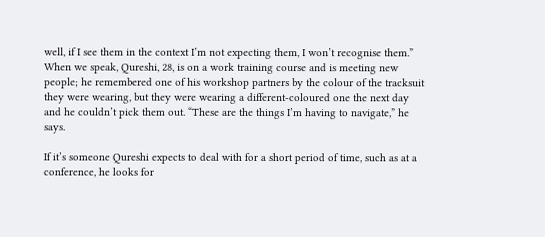well, if I see them in the context I’m not expecting them, I won’t recognise them.” When we speak, Qureshi, 28, is on a work training course and is meeting new people; he remembered one of his workshop partners by the colour of the tracksuit they were wearing, but they were wearing a different-coloured one the next day and he couldn’t pick them out. “These are the things I’m having to navigate,” he says.

If it’s someone Qureshi expects to deal with for a short period of time, such as at a conference, he looks for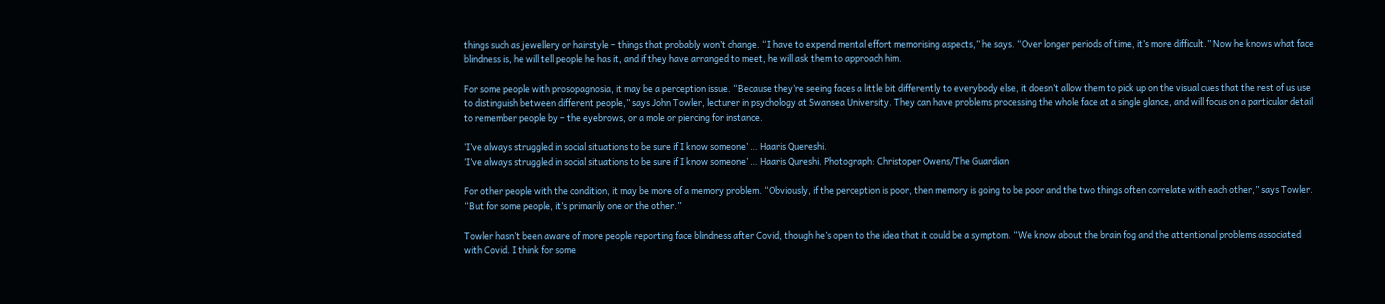things such as jewellery or hairstyle – things that probably won’t change. “I have to expend mental effort memorising aspects,” he says. “Over longer periods of time, it’s more difficult.” Now he knows what face blindness is, he will tell people he has it, and if they have arranged to meet, he will ask them to approach him.

For some people with prosopagnosia, it may be a perception issue. “Because they’re seeing faces a little bit differently to everybody else, it doesn’t allow them to pick up on the visual cues that the rest of us use to distinguish between different people,” says John Towler, lecturer in psychology at Swansea University. They can have problems processing the whole face at a single glance, and will focus on a particular detail to remember people by – the eyebrows, or a mole or piercing for instance.

‘I’ve always struggled in social situations to be sure if I know someone’ … Haaris Quereshi.
‘I’ve always struggled in social situations to be sure if I know someone’ … Haaris Qureshi. Photograph: Christoper Owens/The Guardian

For other people with the condition, it may be more of a memory problem. “Obviously, if the perception is poor, then memory is going to be poor and the two things often correlate with each other,” says Towler. “But for some people, it’s primarily one or the other.”

Towler hasn’t been aware of more people reporting face blindness after Covid, though he’s open to the idea that it could be a symptom. “We know about the brain fog and the attentional problems associated with Covid. I think for some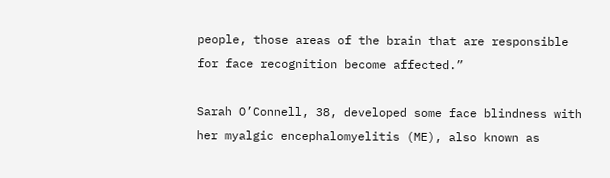people, those areas of the brain that are responsible for face recognition become affected.”

Sarah O’Connell, 38, developed some face blindness with her myalgic encephalomyelitis (ME), also known as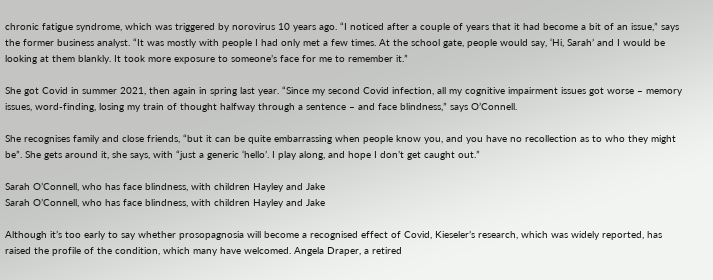chronic fatigue syndrome, which was triggered by norovirus 10 years ago. “I noticed after a couple of years that it had become a bit of an issue,” says the former business analyst. “It was mostly with people I had only met a few times. At the school gate, people would say, ‘Hi, Sarah’ and I would be looking at them blankly. It took more exposure to someone’s face for me to remember it.”

She got Covid in summer 2021, then again in spring last year. “Since my second Covid infection, all my cognitive impairment issues got worse – memory issues, word-finding, losing my train of thought halfway through a sentence – and face blindness,” says O’Connell.

She recognises family and close friends, “but it can be quite embarrassing when people know you, and you have no recollection as to who they might be”. She gets around it, she says, with “just a generic ‘hello’. I play along, and hope I don’t get caught out.”

Sarah O’Connell, who has face blindness, with children Hayley and Jake
Sarah O’Connell, who has face blindness, with children Hayley and Jake

Although it’s too early to say whether prosopagnosia will become a recognised effect of Covid, Kieseler’s research, which was widely reported, has raised the profile of the condition, which many have welcomed. Angela Draper, a retired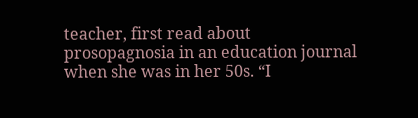teacher, first read about prosopagnosia in an education journal when she was in her 50s. “I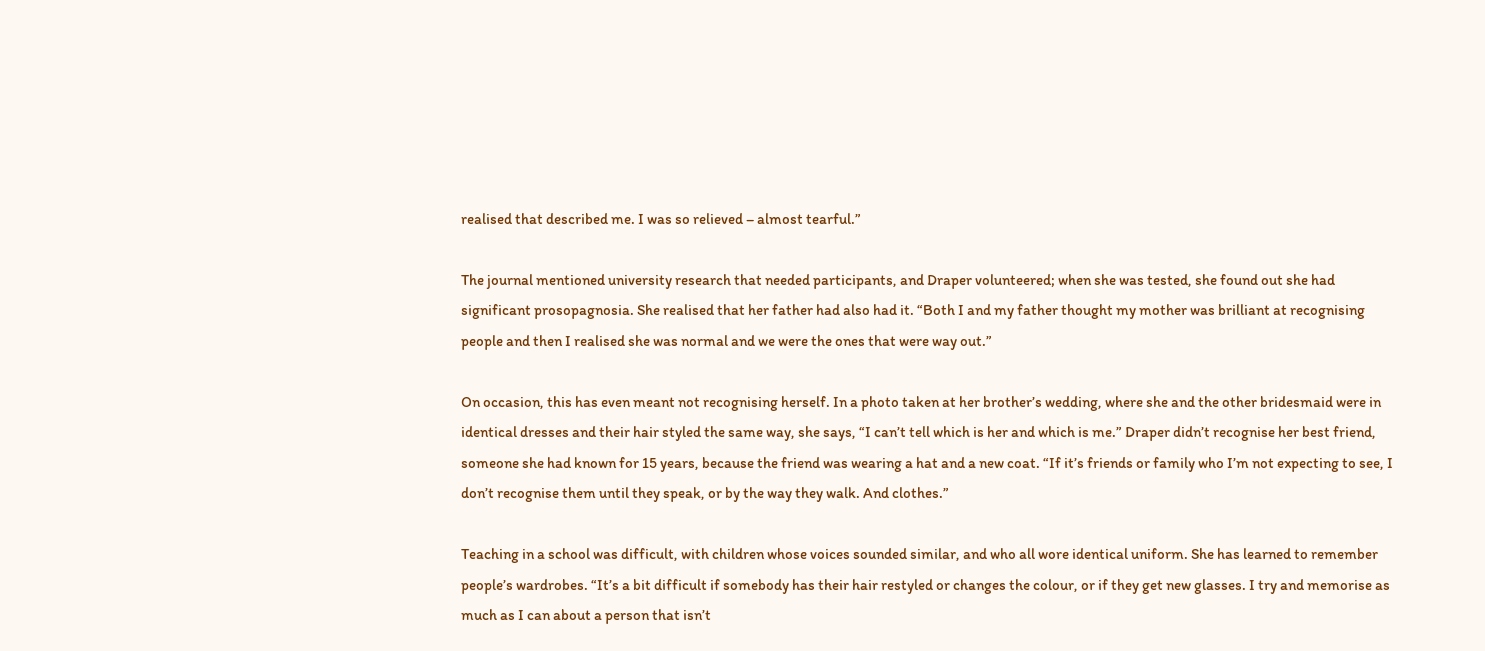realised that described me. I was so relieved – almost tearful.”

The journal mentioned university research that needed participants, and Draper volunteered; when she was tested, she found out she had significant prosopagnosia. She realised that her father had also had it. “Both I and my father thought my mother was brilliant at recognising people and then I realised she was normal and we were the ones that were way out.”

On occasion, this has even meant not recognising herself. In a photo taken at her brother’s wedding, where she and the other bridesmaid were in identical dresses and their hair styled the same way, she says, “I can’t tell which is her and which is me.” Draper didn’t recognise her best friend, someone she had known for 15 years, because the friend was wearing a hat and a new coat. “If it’s friends or family who I’m not expecting to see, I don’t recognise them until they speak, or by the way they walk. And clothes.”

Teaching in a school was difficult, with children whose voices sounded similar, and who all wore identical uniform. She has learned to remember people’s wardrobes. “It’s a bit difficult if somebody has their hair restyled or changes the colour, or if they get new glasses. I try and memorise as much as I can about a person that isn’t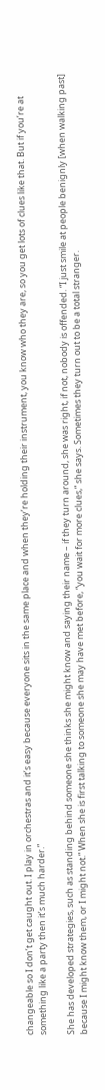changeable so I don’t get caught out. I play in orchestras and it’s easy because everyone sits in the same place and when they’re holding their instrument, you know who they are, so you get lots of clues like that. But if you’re at something like a party then it’s much harder.”

She has developed strategies, such as standing behind someone she thinks she might know and saying their name – if they turn around, she was right, if not, nobody is offended. “I just smile at people benignly [when walking past] because I might know them, or I might not.” When she is first talking to someone she may have met before, “you wait for more clues,” she says. Sometimes they turn out to be a total stranger.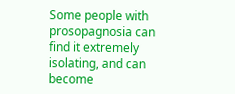Some people with prosopagnosia can find it extremely isolating, and can become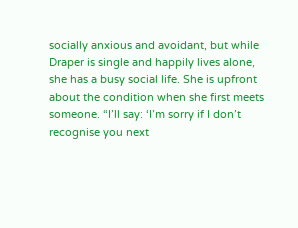socially anxious and avoidant, but while Draper is single and happily lives alone, she has a busy social life. She is upfront about the condition when she first meets someone. “I’ll say: ‘I’m sorry if I don’t recognise you next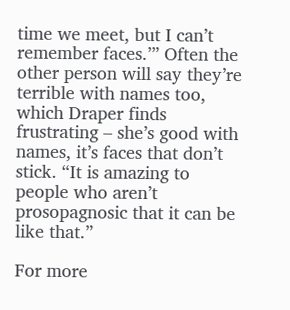time we meet, but I can’t remember faces.’” Often the other person will say they’re terrible with names too, which Draper finds frustrating – she’s good with names, it’s faces that don’t stick. “It is amazing to people who aren’t prosopagnosic that it can be like that.”

For more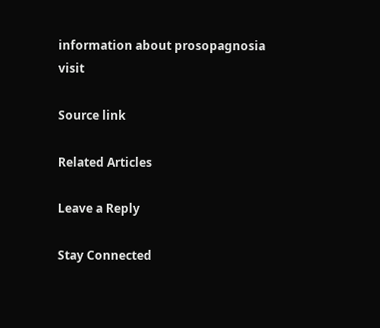information about prosopagnosia visit

Source link

Related Articles

Leave a Reply

Stay Connected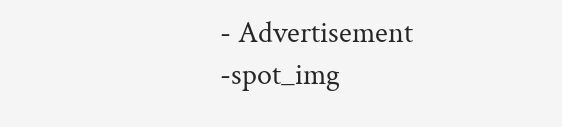- Advertisement -spot_img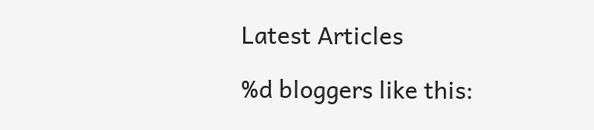Latest Articles

%d bloggers like this: